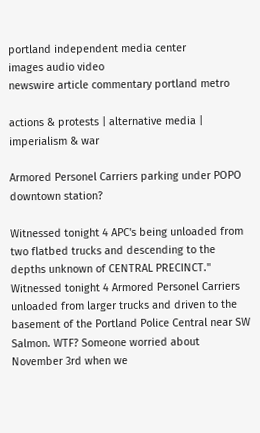portland independent media center
images audio video
newswire article commentary portland metro

actions & protests | alternative media | imperialism & war

Armored Personel Carriers parking under POPO downtown station?

Witnessed tonight 4 APC's being unloaded from two flatbed trucks and descending to the depths unknown of CENTRAL PRECINCT."
Witnessed tonight 4 Armored Personel Carriers unloaded from larger trucks and driven to the basement of the Portland Police Central near SW Salmon. WTF? Someone worried about November 3rd when we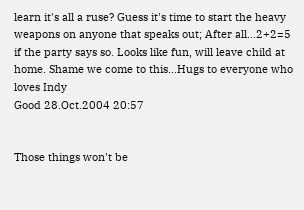learn it's all a ruse? Guess it's time to start the heavy weapons on anyone that speaks out; After all...2+2=5 if the party says so. Looks like fun, will leave child at home. Shame we come to this...Hugs to everyone who loves Indy
Good 28.Oct.2004 20:57


Those things won't be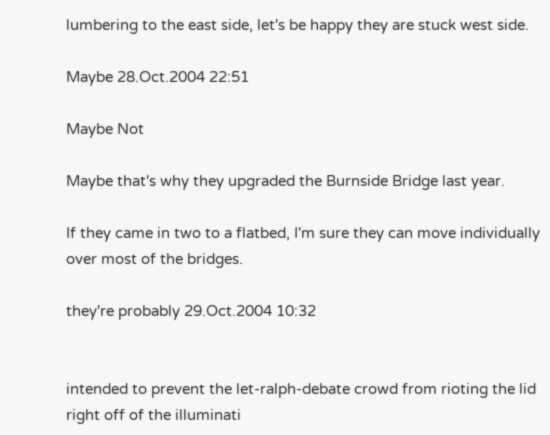lumbering to the east side, let's be happy they are stuck west side.

Maybe 28.Oct.2004 22:51

Maybe Not

Maybe that's why they upgraded the Burnside Bridge last year.

If they came in two to a flatbed, I'm sure they can move individually over most of the bridges.

they're probably 29.Oct.2004 10:32


intended to prevent the let-ralph-debate crowd from rioting the lid right off of the illuminati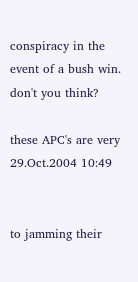conspiracy in the event of a bush win. don't you think?

these APC's are very 29.Oct.2004 10:49


to jamming their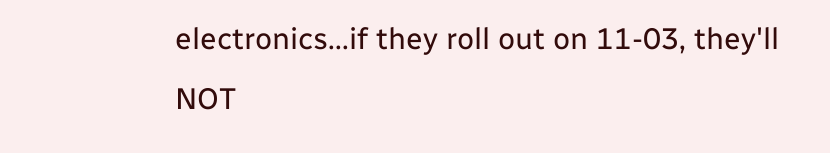electronics...if they roll out on 11-03, they'll NOT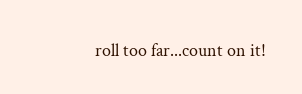roll too far...count on it!